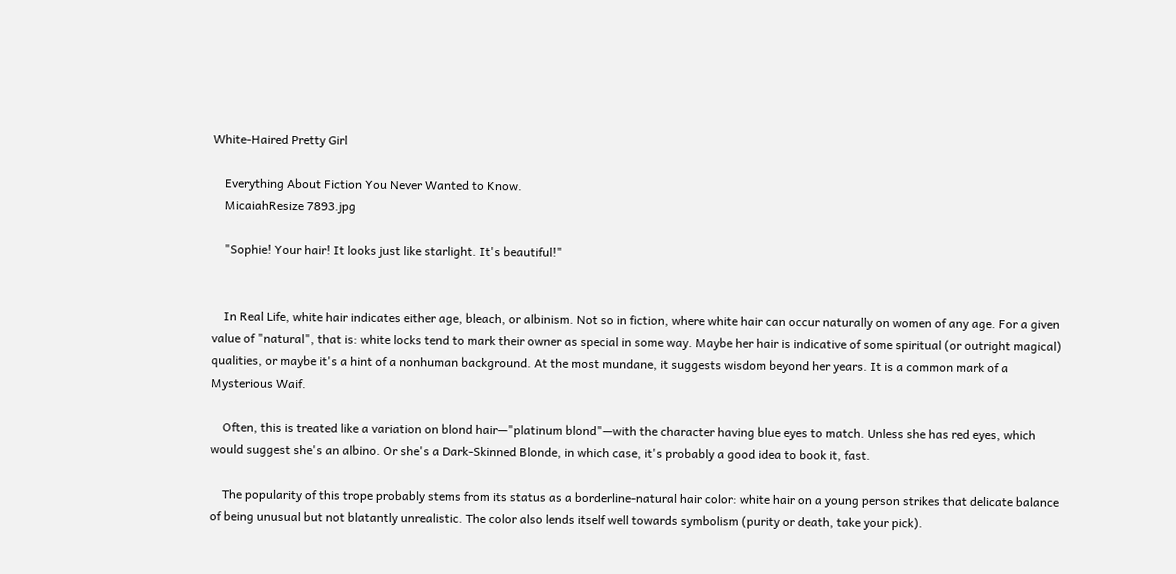White-Haired Pretty Girl

    Everything About Fiction You Never Wanted to Know.
    MicaiahResize 7893.jpg

    "Sophie! Your hair! It looks just like starlight. It's beautiful!"


    In Real Life, white hair indicates either age, bleach, or albinism. Not so in fiction, where white hair can occur naturally on women of any age. For a given value of "natural", that is: white locks tend to mark their owner as special in some way. Maybe her hair is indicative of some spiritual (or outright magical) qualities, or maybe it's a hint of a nonhuman background. At the most mundane, it suggests wisdom beyond her years. It is a common mark of a Mysterious Waif.

    Often, this is treated like a variation on blond hair—"platinum blond"—with the character having blue eyes to match. Unless she has red eyes, which would suggest she's an albino. Or she's a Dark-Skinned Blonde, in which case, it's probably a good idea to book it, fast.

    The popularity of this trope probably stems from its status as a borderline-natural hair color: white hair on a young person strikes that delicate balance of being unusual but not blatantly unrealistic. The color also lends itself well towards symbolism (purity or death, take your pick).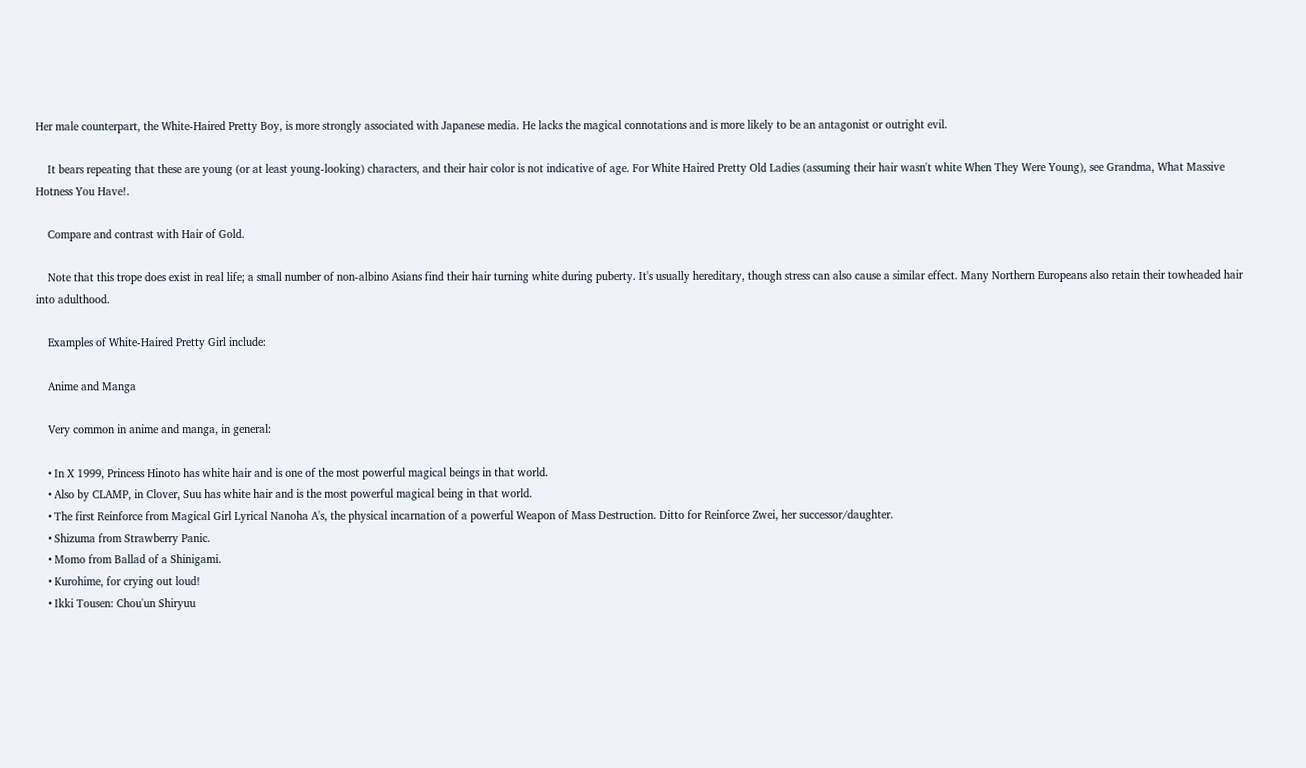Her male counterpart, the White-Haired Pretty Boy, is more strongly associated with Japanese media. He lacks the magical connotations and is more likely to be an antagonist or outright evil.

    It bears repeating that these are young (or at least young-looking) characters, and their hair color is not indicative of age. For White Haired Pretty Old Ladies (assuming their hair wasn't white When They Were Young), see Grandma, What Massive Hotness You Have!.

    Compare and contrast with Hair of Gold.

    Note that this trope does exist in real life; a small number of non-albino Asians find their hair turning white during puberty. It's usually hereditary, though stress can also cause a similar effect. Many Northern Europeans also retain their towheaded hair into adulthood.

    Examples of White-Haired Pretty Girl include:

    Anime and Manga

    Very common in anime and manga, in general:

    • In X 1999, Princess Hinoto has white hair and is one of the most powerful magical beings in that world.
    • Also by CLAMP, in Clover, Suu has white hair and is the most powerful magical being in that world.
    • The first Reinforce from Magical Girl Lyrical Nanoha A's, the physical incarnation of a powerful Weapon of Mass Destruction. Ditto for Reinforce Zwei, her successor/daughter.
    • Shizuma from Strawberry Panic.
    • Momo from Ballad of a Shinigami.
    • Kurohime, for crying out loud!
    • Ikki Tousen: Chou'un Shiryuu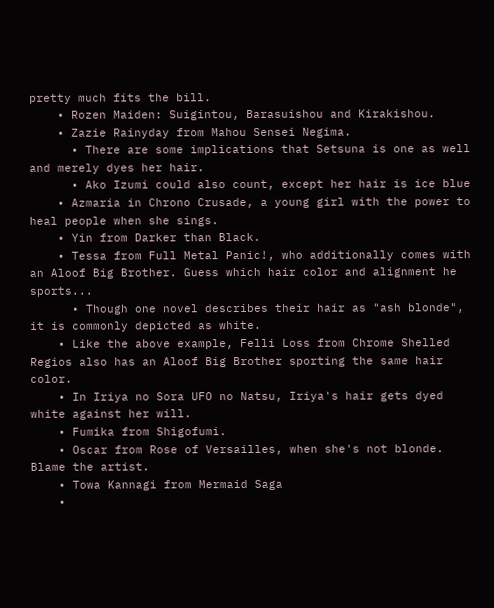pretty much fits the bill.
    • Rozen Maiden: Suigintou, Barasuishou and Kirakishou.
    • Zazie Rainyday from Mahou Sensei Negima.
      • There are some implications that Setsuna is one as well and merely dyes her hair.
      • Ako Izumi could also count, except her hair is ice blue
    • Azmaria in Chrono Crusade, a young girl with the power to heal people when she sings.
    • Yin from Darker than Black.
    • Tessa from Full Metal Panic!, who additionally comes with an Aloof Big Brother. Guess which hair color and alignment he sports...
      • Though one novel describes their hair as "ash blonde", it is commonly depicted as white.
    • Like the above example, Felli Loss from Chrome Shelled Regios also has an Aloof Big Brother sporting the same hair color.
    • In Iriya no Sora UFO no Natsu, Iriya's hair gets dyed white against her will.
    • Fumika from Shigofumi.
    • Oscar from Rose of Versailles, when she's not blonde. Blame the artist.
    • Towa Kannagi from Mermaid Saga
    •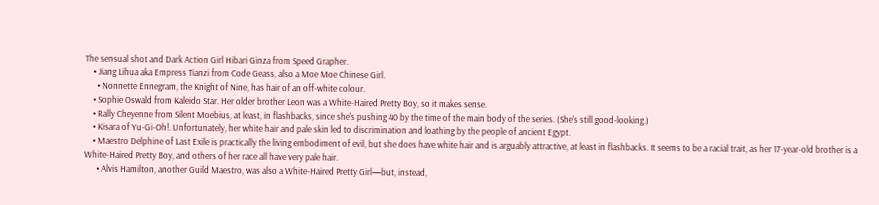The sensual shot and Dark Action Girl Hibari Ginza from Speed Grapher.
    • Jiang Lihua aka Empress Tianzi from Code Geass, also a Moe Moe Chinese Girl.
      • Nonnette Ennegram, the Knight of Nine, has hair of an off-white colour.
    • Sophie Oswald from Kaleido Star. Her older brother Leon was a White-Haired Pretty Boy, so it makes sense.
    • Rally Cheyenne from Silent Moebius, at least, in flashbacks, since she's pushing 40 by the time of the main body of the series. (She's still good-looking.)
    • Kisara of Yu-Gi-Oh!. Unfortunately, her white hair and pale skin led to discrimination and loathing by the people of ancient Egypt.
    • Maestro Delphine of Last Exile is practically the living embodiment of evil, but she does have white hair and is arguably attractive, at least in flashbacks. It seems to be a racial trait, as her 17-year-old brother is a White-Haired Pretty Boy, and others of her race all have very pale hair.
      • Alvis Hamilton, another Guild Maestro, was also a White-Haired Pretty Girl—but, instead,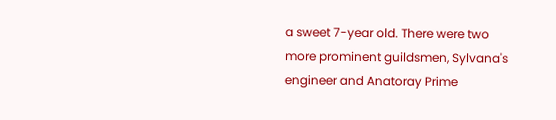a sweet 7-year old. There were two more prominent guildsmen, Sylvana's engineer and Anatoray Prime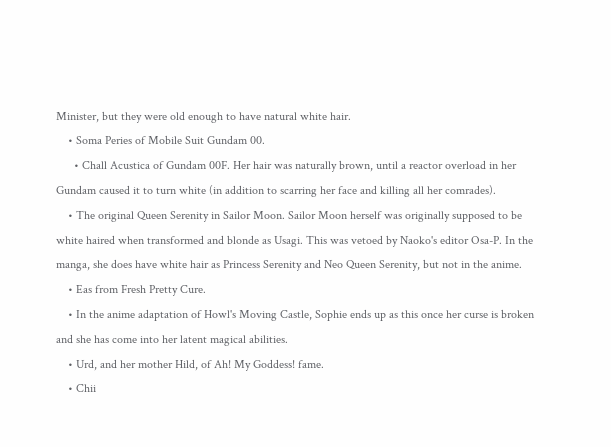Minister, but they were old enough to have natural white hair.
    • Soma Peries of Mobile Suit Gundam 00.
      • Chall Acustica of Gundam 00F. Her hair was naturally brown, until a reactor overload in her Gundam caused it to turn white (in addition to scarring her face and killing all her comrades).
    • The original Queen Serenity in Sailor Moon. Sailor Moon herself was originally supposed to be white haired when transformed and blonde as Usagi. This was vetoed by Naoko's editor Osa-P. In the manga, she does have white hair as Princess Serenity and Neo Queen Serenity, but not in the anime.
    • Eas from Fresh Pretty Cure.
    • In the anime adaptation of Howl's Moving Castle, Sophie ends up as this once her curse is broken and she has come into her latent magical abilities.
    • Urd, and her mother Hild, of Ah! My Goddess! fame.
    • Chii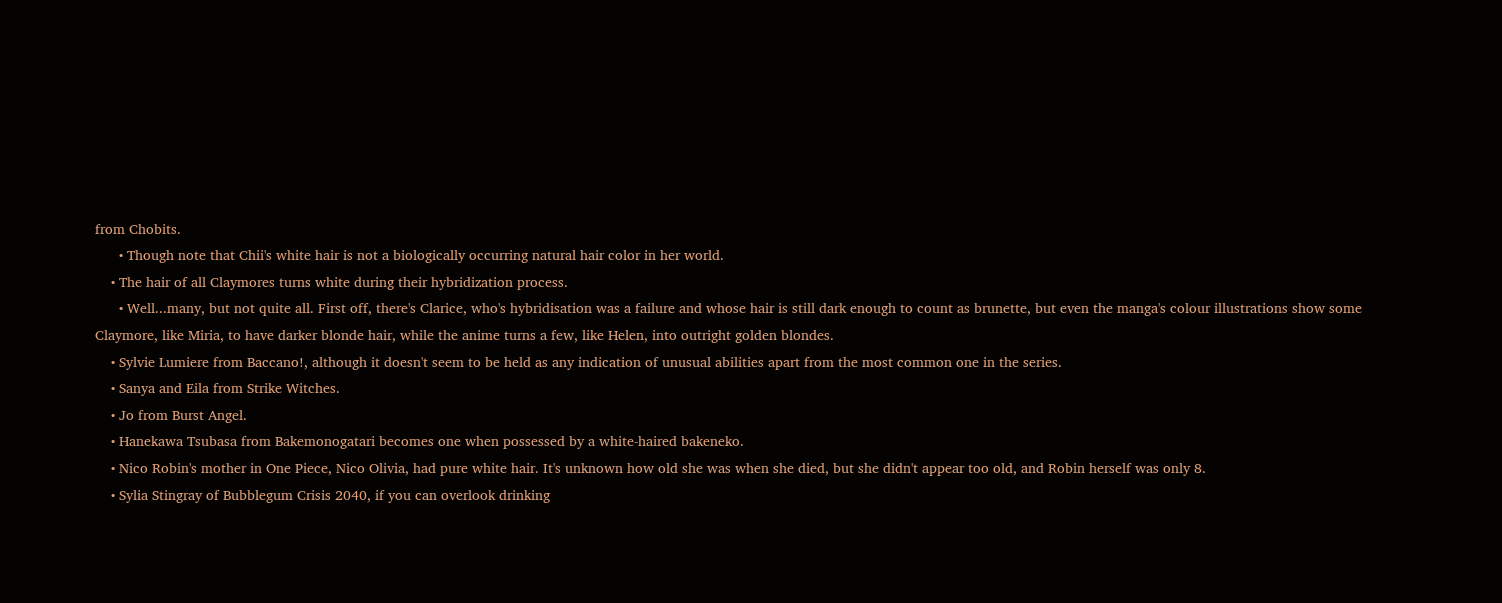from Chobits.
      • Though note that Chii's white hair is not a biologically occurring natural hair color in her world.
    • The hair of all Claymores turns white during their hybridization process.
      • Well...many, but not quite all. First off, there's Clarice, who's hybridisation was a failure and whose hair is still dark enough to count as brunette, but even the manga's colour illustrations show some Claymore, like Miria, to have darker blonde hair, while the anime turns a few, like Helen, into outright golden blondes.
    • Sylvie Lumiere from Baccano!, although it doesn't seem to be held as any indication of unusual abilities apart from the most common one in the series.
    • Sanya and Eila from Strike Witches.
    • Jo from Burst Angel.
    • Hanekawa Tsubasa from Bakemonogatari becomes one when possessed by a white-haired bakeneko.
    • Nico Robin's mother in One Piece, Nico Olivia, had pure white hair. It's unknown how old she was when she died, but she didn't appear too old, and Robin herself was only 8.
    • Sylia Stingray of Bubblegum Crisis 2040, if you can overlook drinking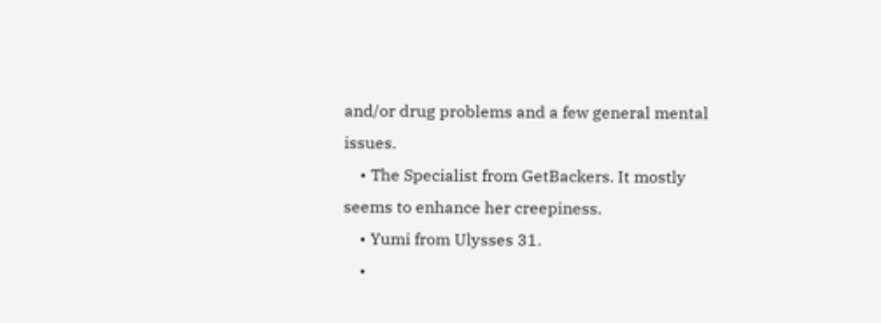and/or drug problems and a few general mental issues.
    • The Specialist from GetBackers. It mostly seems to enhance her creepiness.
    • Yumi from Ulysses 31.
    •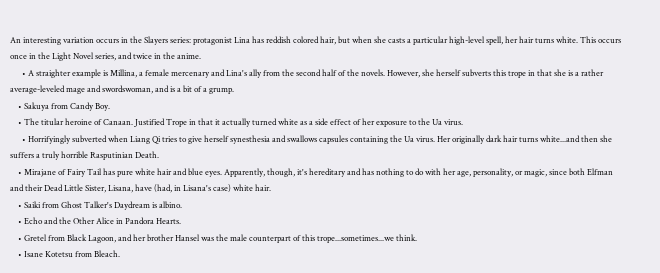An interesting variation occurs in the Slayers series: protagonist Lina has reddish colored hair, but when she casts a particular high-level spell, her hair turns white. This occurs once in the Light Novel series, and twice in the anime.
      • A straighter example is Millina, a female mercenary and Lina's ally from the second half of the novels. However, she herself subverts this trope in that she is a rather average-leveled mage and swordswoman, and is a bit of a grump.
    • Sakuya from Candy Boy.
    • The titular heroine of Canaan. Justified Trope in that it actually turned white as a side effect of her exposure to the Ua virus.
      • Horrifyingly subverted when Liang Qi tries to give herself synesthesia and swallows capsules containing the Ua virus. Her originally dark hair turns white...and then she suffers a truly horrible Rasputinian Death.
    • Mirajane of Fairy Tail has pure white hair and blue eyes. Apparently, though, it's hereditary and has nothing to do with her age, personality, or magic, since both Elfman and their Dead Little Sister, Lisana, have (had, in Lisana's case) white hair.
    • Saiki from Ghost Talker's Daydream is albino.
    • Echo and the Other Alice in Pandora Hearts.
    • Gretel from Black Lagoon, and her brother Hansel was the male counterpart of this trope...sometimes...we think.
    • Isane Kotetsu from Bleach.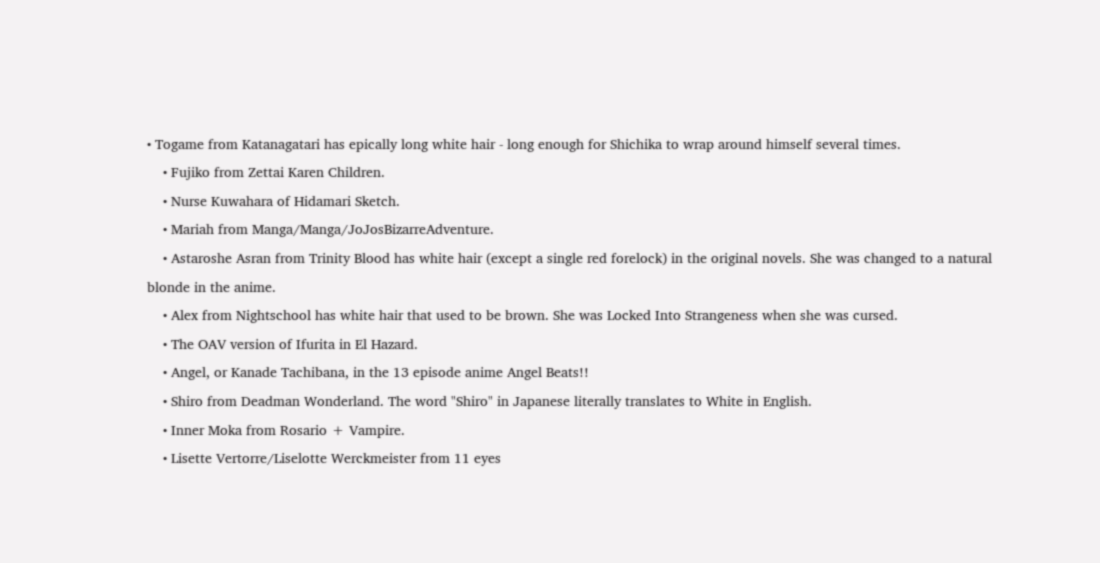• Togame from Katanagatari has epically long white hair - long enough for Shichika to wrap around himself several times.
    • Fujiko from Zettai Karen Children.
    • Nurse Kuwahara of Hidamari Sketch.
    • Mariah from Manga/Manga/JoJosBizarreAdventure.
    • Astaroshe Asran from Trinity Blood has white hair (except a single red forelock) in the original novels. She was changed to a natural blonde in the anime.
    • Alex from Nightschool has white hair that used to be brown. She was Locked Into Strangeness when she was cursed.
    • The OAV version of Ifurita in El Hazard.
    • Angel, or Kanade Tachibana, in the 13 episode anime Angel Beats!!
    • Shiro from Deadman Wonderland. The word "Shiro" in Japanese literally translates to White in English.
    • Inner Moka from Rosario + Vampire.
    • Lisette Vertorre/Liselotte Werckmeister from 11 eyes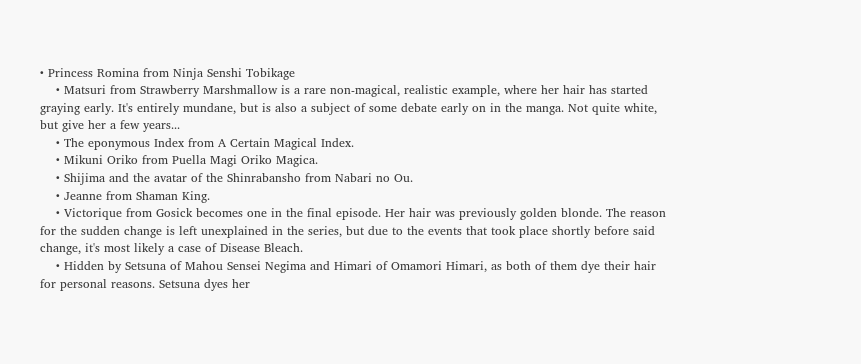• Princess Romina from Ninja Senshi Tobikage
    • Matsuri from Strawberry Marshmallow is a rare non-magical, realistic example, where her hair has started graying early. It's entirely mundane, but is also a subject of some debate early on in the manga. Not quite white, but give her a few years...
    • The eponymous Index from A Certain Magical Index.
    • Mikuni Oriko from Puella Magi Oriko Magica.
    • Shijima and the avatar of the Shinrabansho from Nabari no Ou.
    • Jeanne from Shaman King.
    • Victorique from Gosick becomes one in the final episode. Her hair was previously golden blonde. The reason for the sudden change is left unexplained in the series, but due to the events that took place shortly before said change, it's most likely a case of Disease Bleach.
    • Hidden by Setsuna of Mahou Sensei Negima and Himari of Omamori Himari, as both of them dye their hair for personal reasons. Setsuna dyes her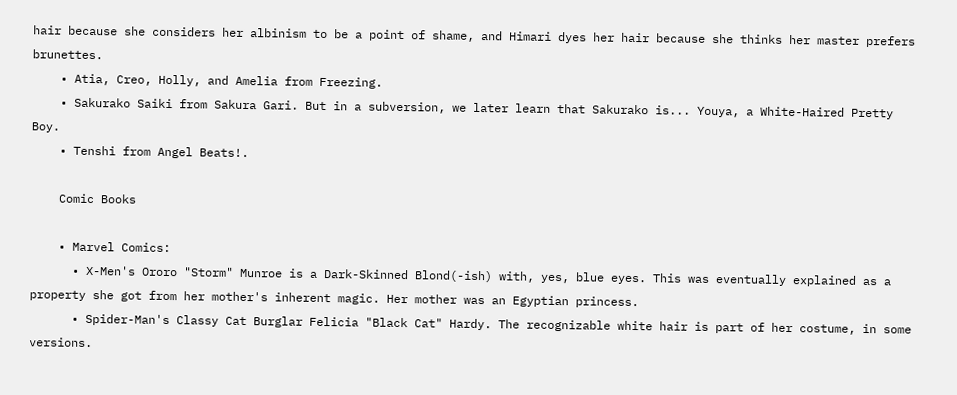hair because she considers her albinism to be a point of shame, and Himari dyes her hair because she thinks her master prefers brunettes.
    • Atia, Creo, Holly, and Amelia from Freezing.
    • Sakurako Saiki from Sakura Gari. But in a subversion, we later learn that Sakurako is... Youya, a White-Haired Pretty Boy.
    • Tenshi from Angel Beats!.

    Comic Books

    • Marvel Comics:
      • X-Men's Ororo "Storm" Munroe is a Dark-Skinned Blond(-ish) with, yes, blue eyes. This was eventually explained as a property she got from her mother's inherent magic. Her mother was an Egyptian princess.
      • Spider-Man's Classy Cat Burglar Felicia "Black Cat" Hardy. The recognizable white hair is part of her costume, in some versions.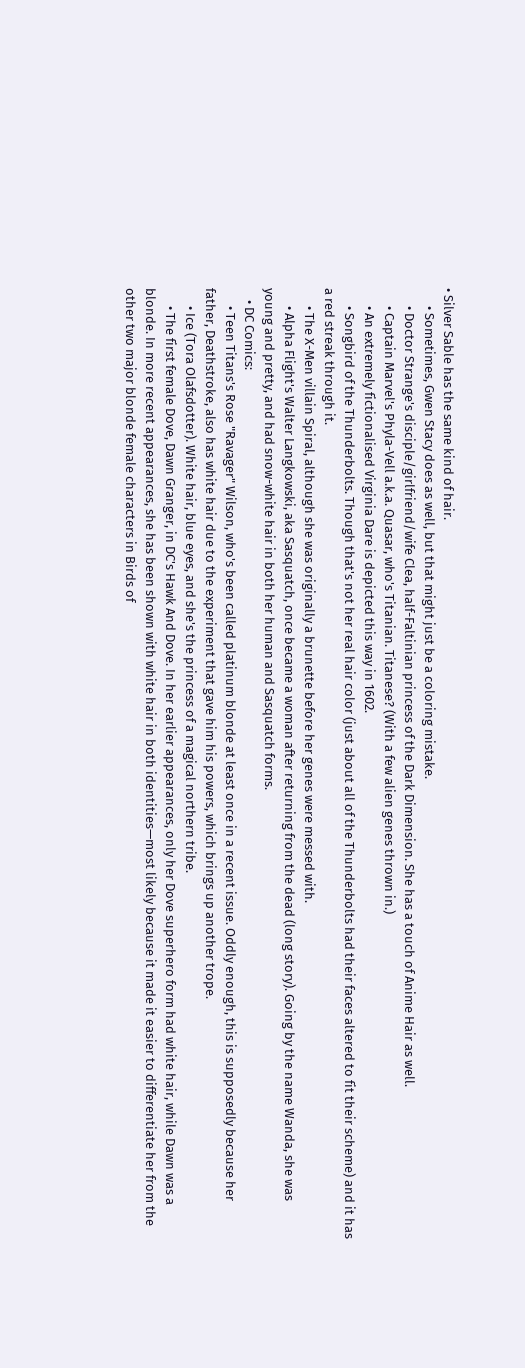• Silver Sable has the same kind of hair.
      • Sometimes, Gwen Stacy does as well, but that might just be a coloring mistake.
      • Doctor Strange's disciple/girlfriend/wife Clea, half-Faltinian princess of the Dark Dimension. She has a touch of Anime Hair as well.
      • Captain Marvel's Phyla-Vell a.k.a. Quasar, who's Titanian. Titanese? (With a few alien genes thrown in.)
      • An extremely fictionalised Virginia Dare is depicted this way in 1602.
      • Songbird of the Thunderbolts. Though that's not her real hair color (just about all of the Thunderbolts had their faces altered to fit their scheme) and it has a red streak through it.
      • The X-Men villain Spiral, although she was originally a brunette before her genes were messed with.
      • Alpha Flight's Walter Langkowski, aka Sasquatch, once became a woman after returning from the dead (long story). Going by the name Wanda, she was young and pretty, and had snow-white hair in both her human and Sasquatch forms.
    • DC Comics:
      • Teen Titans's Rose "Ravager" Wilson, who's been called platinum blonde at least once in a recent issue. Oddly enough, this is supposedly because her father, Deathstroke, also has white hair due to the experiment that gave him his powers, which brings up another trope.
      • Ice (Tora Olafsdotter). White hair, blue eyes, and she's the princess of a magical northern tribe.
      • The first female Dove, Dawn Granger, in DC's Hawk And Dove. In her earlier appearances, only her Dove superhero form had white hair, while Dawn was a blonde. In more recent appearances, she has been shown with white hair in both identities—most likely because it made it easier to differentiate her from the other two major blonde female characters in Birds of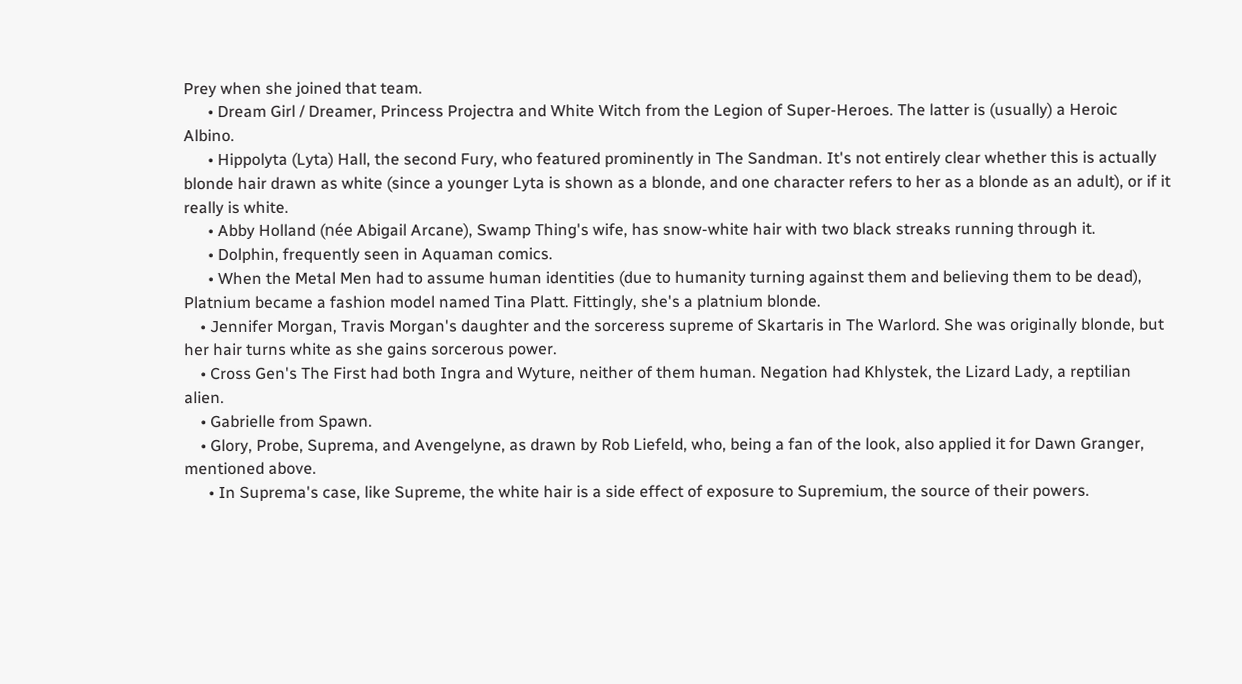Prey when she joined that team.
      • Dream Girl / Dreamer, Princess Projectra and White Witch from the Legion of Super-Heroes. The latter is (usually) a Heroic Albino.
      • Hippolyta (Lyta) Hall, the second Fury, who featured prominently in The Sandman. It's not entirely clear whether this is actually blonde hair drawn as white (since a younger Lyta is shown as a blonde, and one character refers to her as a blonde as an adult), or if it really is white.
      • Abby Holland (née Abigail Arcane), Swamp Thing's wife, has snow-white hair with two black streaks running through it.
      • Dolphin, frequently seen in Aquaman comics.
      • When the Metal Men had to assume human identities (due to humanity turning against them and believing them to be dead), Platnium became a fashion model named Tina Platt. Fittingly, she's a platnium blonde.
    • Jennifer Morgan, Travis Morgan's daughter and the sorceress supreme of Skartaris in The Warlord. She was originally blonde, but her hair turns white as she gains sorcerous power.
    • Cross Gen's The First had both Ingra and Wyture, neither of them human. Negation had Khlystek, the Lizard Lady, a reptilian alien.
    • Gabrielle from Spawn.
    • Glory, Probe, Suprema, and Avengelyne, as drawn by Rob Liefeld, who, being a fan of the look, also applied it for Dawn Granger, mentioned above.
      • In Suprema's case, like Supreme, the white hair is a side effect of exposure to Supremium, the source of their powers.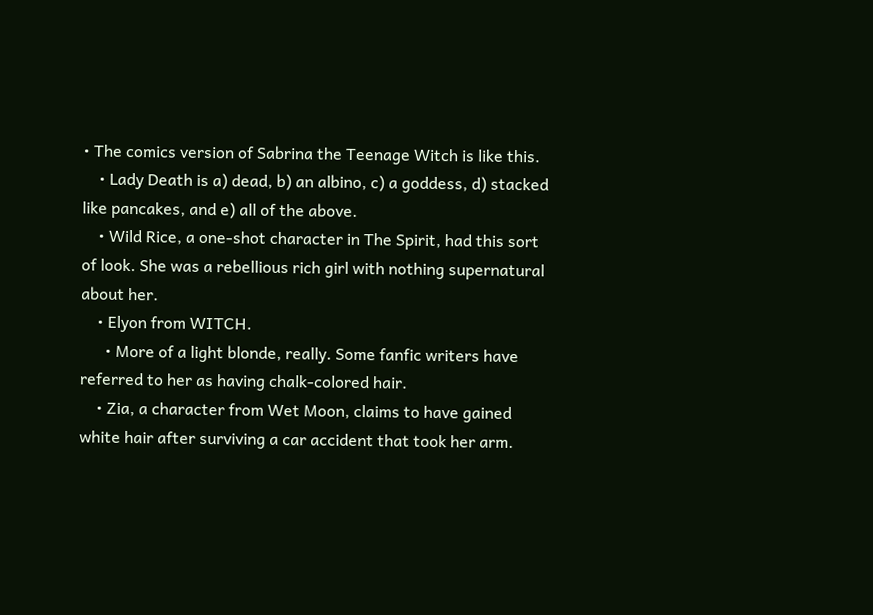• The comics version of Sabrina the Teenage Witch is like this.
    • Lady Death is a) dead, b) an albino, c) a goddess, d) stacked like pancakes, and e) all of the above.
    • Wild Rice, a one-shot character in The Spirit, had this sort of look. She was a rebellious rich girl with nothing supernatural about her.
    • Elyon from WITCH.
      • More of a light blonde, really. Some fanfic writers have referred to her as having chalk-colored hair.
    • Zia, a character from Wet Moon, claims to have gained white hair after surviving a car accident that took her arm.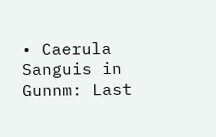• Caerula Sanguis in Gunnm: Last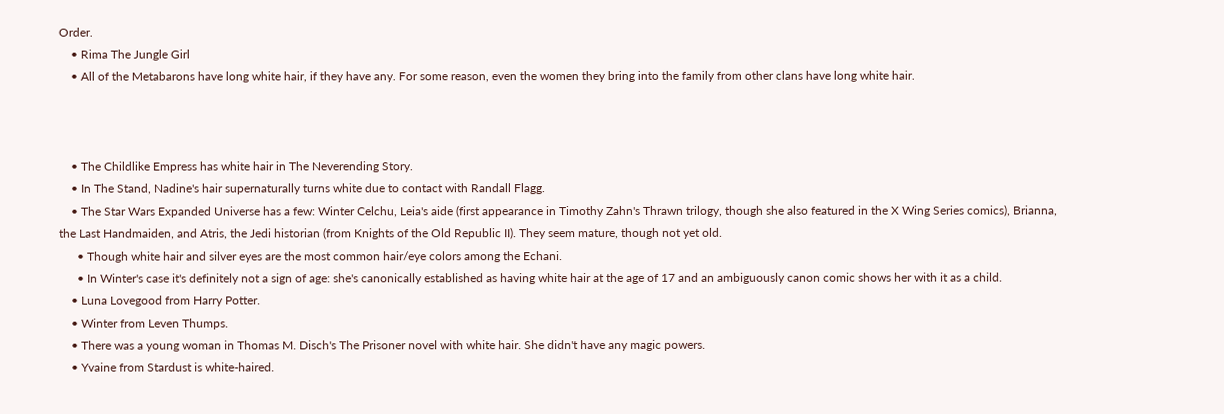Order.
    • Rima The Jungle Girl
    • All of the Metabarons have long white hair, if they have any. For some reason, even the women they bring into the family from other clans have long white hair.



    • The Childlike Empress has white hair in The Neverending Story.
    • In The Stand, Nadine's hair supernaturally turns white due to contact with Randall Flagg.
    • The Star Wars Expanded Universe has a few: Winter Celchu, Leia's aide (first appearance in Timothy Zahn's Thrawn trilogy, though she also featured in the X Wing Series comics), Brianna, the Last Handmaiden, and Atris, the Jedi historian (from Knights of the Old Republic II). They seem mature, though not yet old.
      • Though white hair and silver eyes are the most common hair/eye colors among the Echani.
      • In Winter's case it's definitely not a sign of age: she's canonically established as having white hair at the age of 17 and an ambiguously canon comic shows her with it as a child.
    • Luna Lovegood from Harry Potter.
    • Winter from Leven Thumps.
    • There was a young woman in Thomas M. Disch's The Prisoner novel with white hair. She didn't have any magic powers.
    • Yvaine from Stardust is white-haired.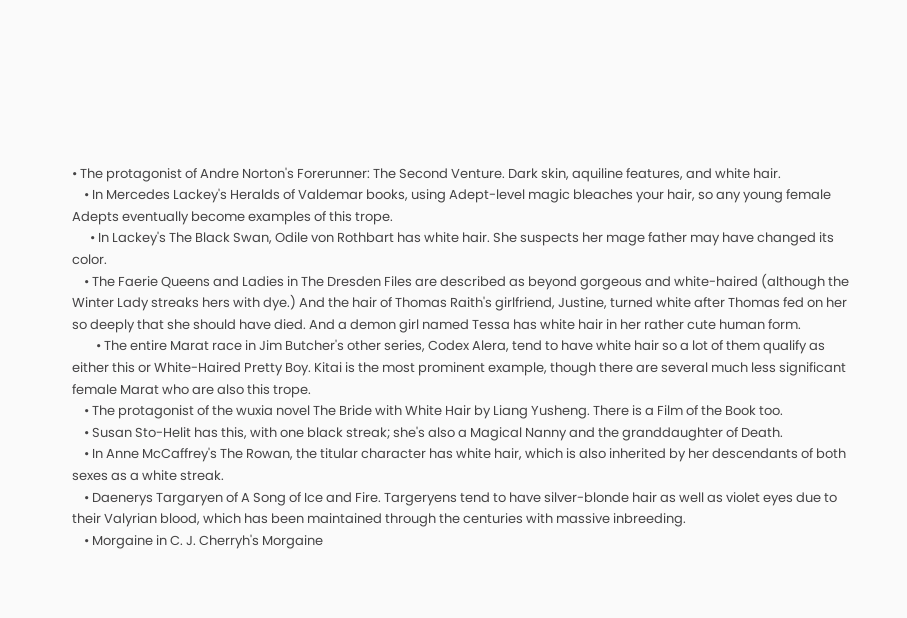• The protagonist of Andre Norton's Forerunner: The Second Venture. Dark skin, aquiline features, and white hair.
    • In Mercedes Lackey's Heralds of Valdemar books, using Adept-level magic bleaches your hair, so any young female Adepts eventually become examples of this trope.
      • In Lackey's The Black Swan, Odile von Rothbart has white hair. She suspects her mage father may have changed its color.
    • The Faerie Queens and Ladies in The Dresden Files are described as beyond gorgeous and white-haired (although the Winter Lady streaks hers with dye.) And the hair of Thomas Raith's girlfriend, Justine, turned white after Thomas fed on her so deeply that she should have died. And a demon girl named Tessa has white hair in her rather cute human form.
        • The entire Marat race in Jim Butcher's other series, Codex Alera, tend to have white hair so a lot of them qualify as either this or White-Haired Pretty Boy. Kitai is the most prominent example, though there are several much less significant female Marat who are also this trope.
    • The protagonist of the wuxia novel The Bride with White Hair by Liang Yusheng. There is a Film of the Book too.
    • Susan Sto-Helit has this, with one black streak; she's also a Magical Nanny and the granddaughter of Death.
    • In Anne McCaffrey's The Rowan, the titular character has white hair, which is also inherited by her descendants of both sexes as a white streak.
    • Daenerys Targaryen of A Song of Ice and Fire. Targeryens tend to have silver-blonde hair as well as violet eyes due to their Valyrian blood, which has been maintained through the centuries with massive inbreeding.
    • Morgaine in C. J. Cherryh's Morgaine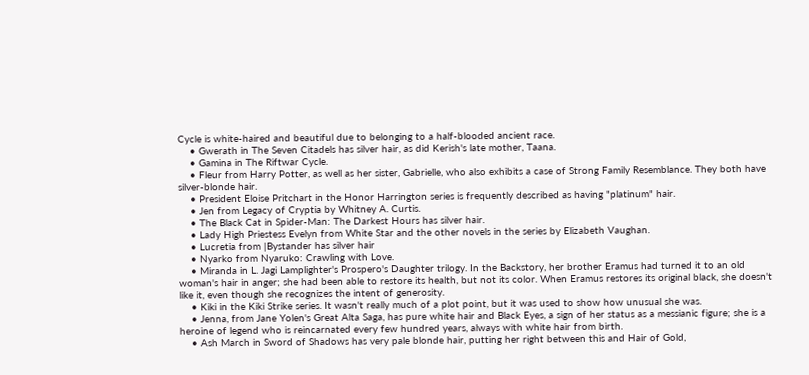Cycle is white-haired and beautiful due to belonging to a half-blooded ancient race.
    • Gwerath in The Seven Citadels has silver hair, as did Kerish's late mother, Taana.
    • Gamina in The Riftwar Cycle.
    • Fleur from Harry Potter, as well as her sister, Gabrielle, who also exhibits a case of Strong Family Resemblance. They both have silver-blonde hair.
    • President Eloise Pritchart in the Honor Harrington series is frequently described as having "platinum" hair.
    • Jen from Legacy of Cryptia by Whitney A. Curtis.
    • The Black Cat in Spider-Man: The Darkest Hours has silver hair.
    • Lady High Priestess Evelyn from White Star and the other novels in the series by Elizabeth Vaughan.
    • Lucretia from |Bystander has silver hair
    • Nyarko from Nyaruko: Crawling with Love.
    • Miranda in L. Jagi Lamplighter's Prospero's Daughter trilogy. In the Backstory, her brother Eramus had turned it to an old woman's hair in anger; she had been able to restore its health, but not its color. When Eramus restores its original black, she doesn't like it, even though she recognizes the intent of generosity.
    • Kiki in the Kiki Strike series. It wasn't really much of a plot point, but it was used to show how unusual she was.
    • Jenna, from Jane Yolen's Great Alta Saga, has pure white hair and Black Eyes, a sign of her status as a messianic figure; she is a heroine of legend who is reincarnated every few hundred years, always with white hair from birth.
    • Ash March in Sword of Shadows has very pale blonde hair, putting her right between this and Hair of Gold,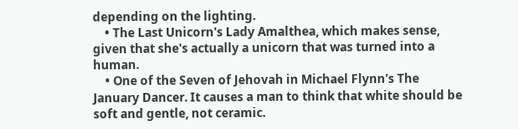depending on the lighting.
    • The Last Unicorn's Lady Amalthea, which makes sense, given that she's actually a unicorn that was turned into a human.
    • One of the Seven of Jehovah in Michael Flynn's The January Dancer. It causes a man to think that white should be soft and gentle, not ceramic.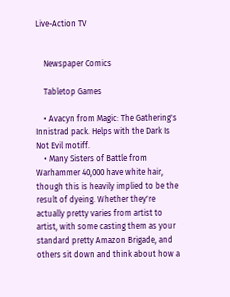Live-Action TV


    Newspaper Comics

    Tabletop Games

    • Avacyn from Magic: The Gathering's Innistrad pack. Helps with the Dark Is Not Evil motiff.
    • Many Sisters of Battle from Warhammer 40,000 have white hair, though this is heavily implied to be the result of dyeing. Whether they're actually pretty varies from artist to artist, with some casting them as your standard pretty Amazon Brigade, and others sit down and think about how a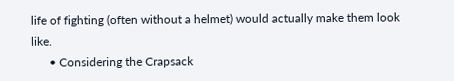life of fighting (often without a helmet) would actually make them look like.
      • Considering the Crapsack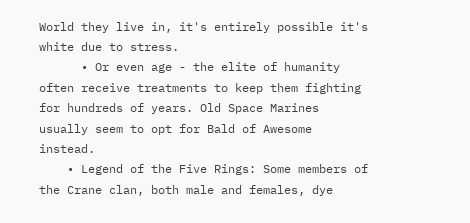World they live in, it's entirely possible it's white due to stress.
      • Or even age - the elite of humanity often receive treatments to keep them fighting for hundreds of years. Old Space Marines usually seem to opt for Bald of Awesome instead.
    • Legend of the Five Rings: Some members of the Crane clan, both male and females, dye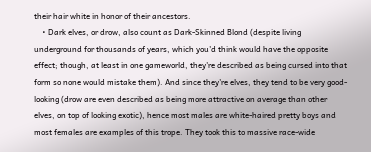their hair white in honor of their ancestors.
    • Dark elves, or drow, also count as Dark-Skinned Blond (despite living underground for thousands of years, which you'd think would have the opposite effect; though, at least in one gameworld, they're described as being cursed into that form so none would mistake them). And since they're elves, they tend to be very good-looking (drow are even described as being more attractive on average than other elves, on top of looking exotic), hence most males are white-haired pretty boys and most females are examples of this trope. They took this to massive race-wide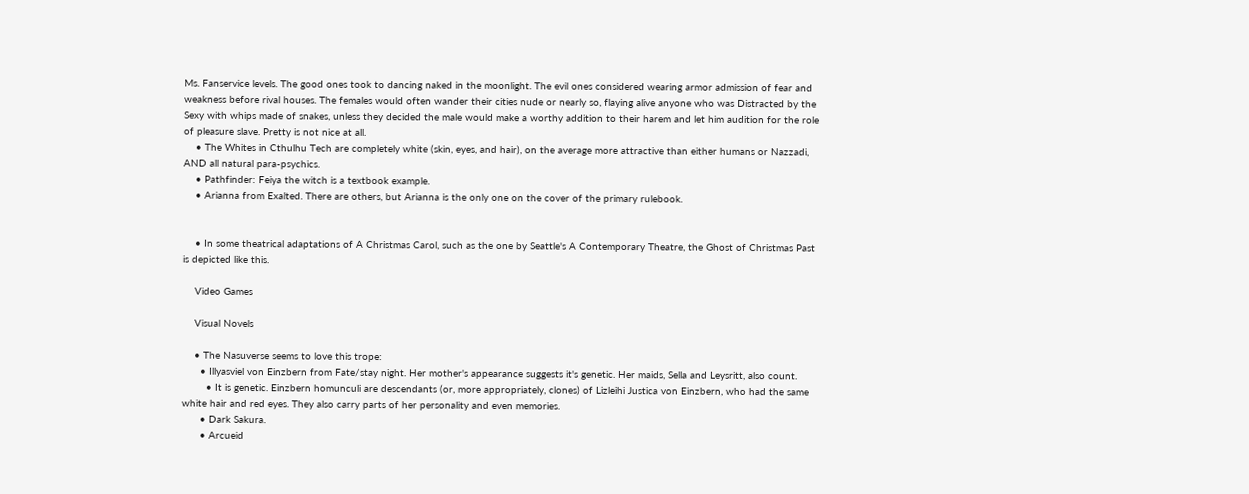Ms. Fanservice levels. The good ones took to dancing naked in the moonlight. The evil ones considered wearing armor admission of fear and weakness before rival houses. The females would often wander their cities nude or nearly so, flaying alive anyone who was Distracted by the Sexy with whips made of snakes, unless they decided the male would make a worthy addition to their harem and let him audition for the role of pleasure slave. Pretty is not nice at all.
    • The Whites in Cthulhu Tech are completely white (skin, eyes, and hair), on the average more attractive than either humans or Nazzadi, AND all natural para-psychics.
    • Pathfinder: Feiya the witch is a textbook example.
    • Arianna from Exalted. There are others, but Arianna is the only one on the cover of the primary rulebook.


    • In some theatrical adaptations of A Christmas Carol, such as the one by Seattle's A Contemporary Theatre, the Ghost of Christmas Past is depicted like this.

    Video Games

    Visual Novels

    • The Nasuverse seems to love this trope:
      • Illyasviel von Einzbern from Fate/stay night. Her mother's appearance suggests it's genetic. Her maids, Sella and Leysritt, also count.
        • It is genetic. Einzbern homunculi are descendants (or, more appropriately, clones) of Lizleihi Justica von Einzbern, who had the same white hair and red eyes. They also carry parts of her personality and even memories.
      • Dark Sakura.
      • Arcueid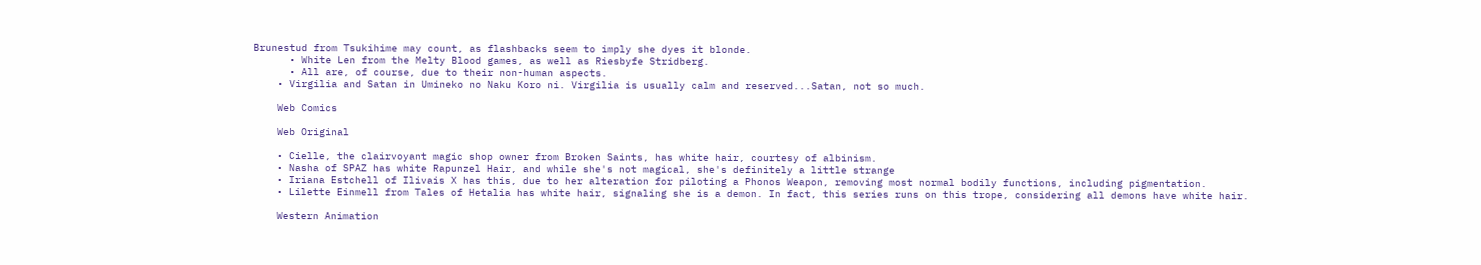Brunestud from Tsukihime may count, as flashbacks seem to imply she dyes it blonde.
      • White Len from the Melty Blood games, as well as Riesbyfe Stridberg.
      • All are, of course, due to their non-human aspects.
    • Virgilia and Satan in Umineko no Naku Koro ni. Virgilia is usually calm and reserved...Satan, not so much.

    Web Comics

    Web Original

    • Cielle, the clairvoyant magic shop owner from Broken Saints, has white hair, courtesy of albinism.
    • Nasha of SPAZ has white Rapunzel Hair, and while she's not magical, she's definitely a little strange
    • Iriana Estchell of Ilivais X has this, due to her alteration for piloting a Phonos Weapon, removing most normal bodily functions, including pigmentation.
    • Lilette Einmell from Tales of Hetalia has white hair, signaling she is a demon. In fact, this series runs on this trope, considering all demons have white hair.

    Western Animation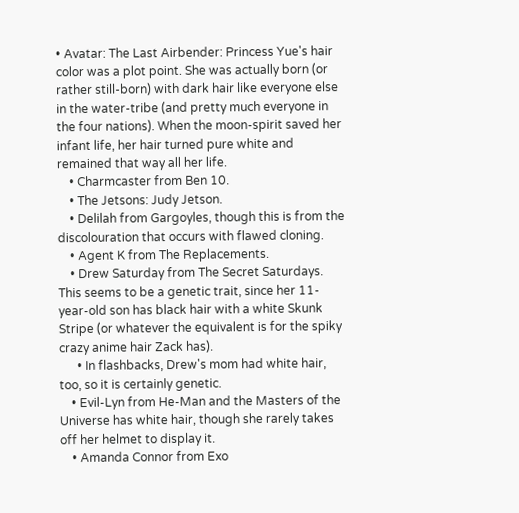• Avatar: The Last Airbender: Princess Yue's hair color was a plot point. She was actually born (or rather still-born) with dark hair like everyone else in the water-tribe (and pretty much everyone in the four nations). When the moon-spirit saved her infant life, her hair turned pure white and remained that way all her life.
    • Charmcaster from Ben 10.
    • The Jetsons: Judy Jetson.
    • Delilah from Gargoyles, though this is from the discolouration that occurs with flawed cloning.
    • Agent K from The Replacements.
    • Drew Saturday from The Secret Saturdays. This seems to be a genetic trait, since her 11-year-old son has black hair with a white Skunk Stripe (or whatever the equivalent is for the spiky crazy anime hair Zack has).
      • In flashbacks, Drew's mom had white hair, too, so it is certainly genetic.
    • Evil-Lyn from He-Man and the Masters of the Universe has white hair, though she rarely takes off her helmet to display it.
    • Amanda Connor from Exo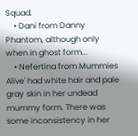Squad.
    • Dani from Danny Phantom, although only when in ghost form...
    • Nefertina from Mummies Alive' had white hair and pale gray skin in her undead mummy form. There was some inconsistency in her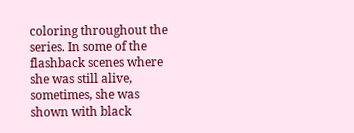coloring throughout the series. In some of the flashback scenes where she was still alive, sometimes, she was shown with black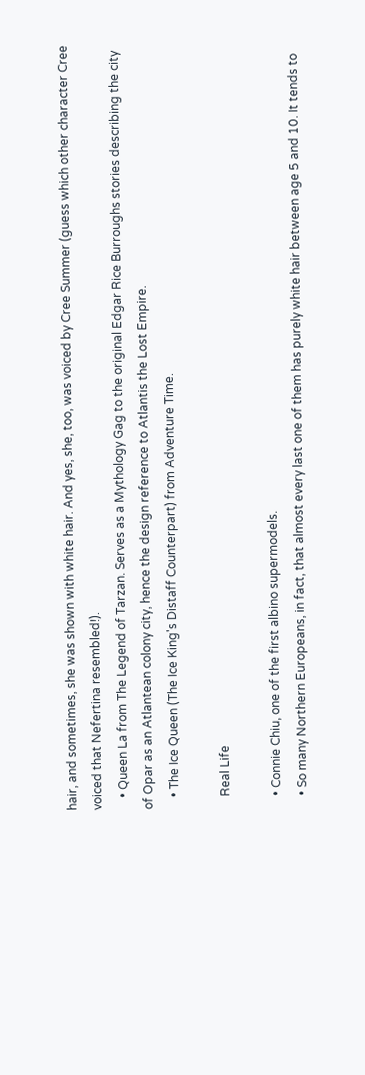hair, and sometimes, she was shown with white hair. And yes, she, too, was voiced by Cree Summer (guess which other character Cree voiced that Nefertina resembled!).
    • Queen La from The Legend of Tarzan. Serves as a Mythology Gag to the original Edgar Rice Burroughs stories describing the city of Opar as an Atlantean colony city, hence the design reference to Atlantis the Lost Empire.
    • The Ice Queen (The Ice King's Distaff Counterpart) from Adventure Time.

    Real Life

    • Connie Chiu, one of the first albino supermodels.
    • So many Northern Europeans, in fact, that almost every last one of them has purely white hair between age 5 and 10. It tends to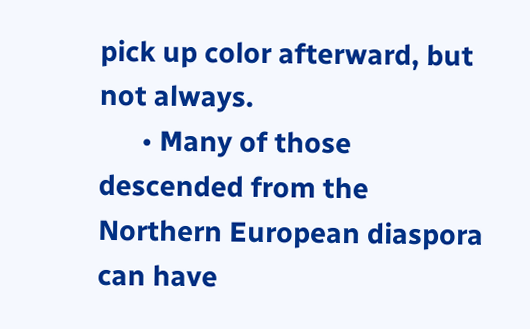pick up color afterward, but not always.
      • Many of those descended from the Northern European diaspora can have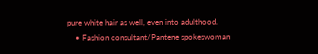pure white hair as well, even into adulthood.
    • Fashion consultant/Pantene spokeswoman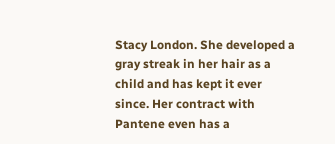Stacy London. She developed a gray streak in her hair as a child and has kept it ever since. Her contract with Pantene even has a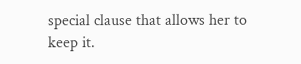special clause that allows her to keep it.